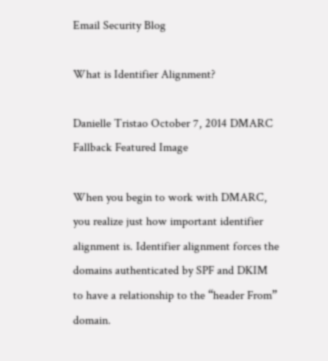Email Security Blog

What is Identifier Alignment?

Danielle Tristao October 7, 2014 DMARC
Fallback Featured Image

When you begin to work with DMARC, you realize just how important identifier alignment is. Identifier alignment forces the domains authenticated by SPF and DKIM to have a relationship to the “header From” domain.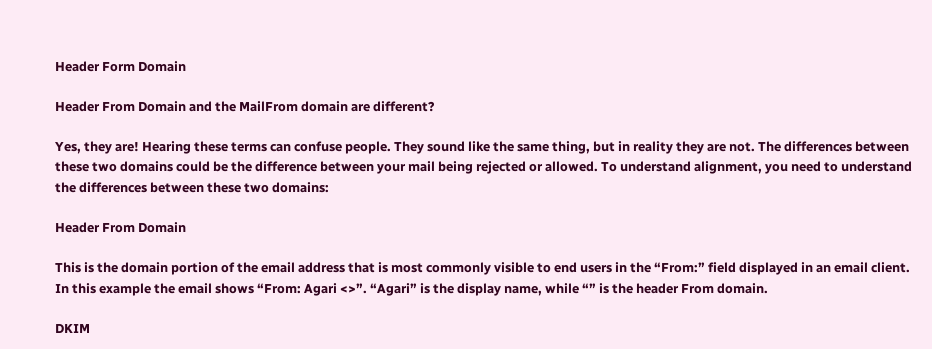Header Form Domain

Header From Domain and the MailFrom domain are different?

Yes, they are! Hearing these terms can confuse people. They sound like the same thing, but in reality they are not. The differences between these two domains could be the difference between your mail being rejected or allowed. To understand alignment, you need to understand the differences between these two domains:

Header From Domain

This is the domain portion of the email address that is most commonly visible to end users in the “From:” field displayed in an email client. In this example the email shows “From: Agari <>”. “Agari” is the display name, while “” is the header From domain.

DKIM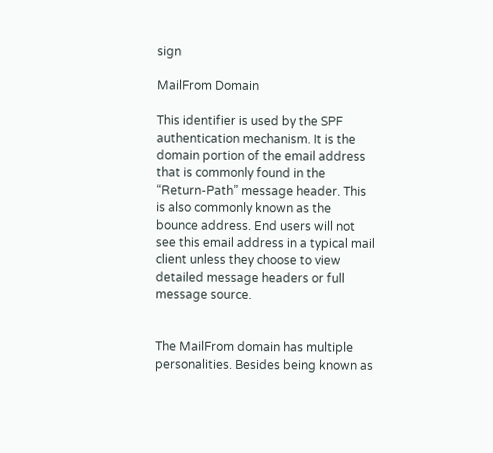sign

MailFrom Domain

This identifier is used by the SPF authentication mechanism. It is the domain portion of the email address that is commonly found in the “Return-Path” message header. This is also commonly known as the bounce address. End users will not see this email address in a typical mail client unless they choose to view detailed message headers or full message source.


The MailFrom domain has multiple personalities. Besides being known as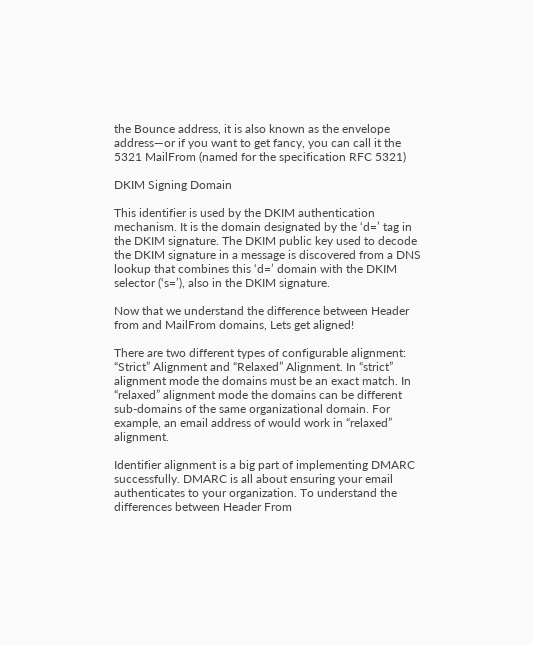the Bounce address, it is also known as the envelope address—or if you want to get fancy, you can call it the 5321 MailFrom (named for the specification RFC 5321)

DKIM Signing Domain

This identifier is used by the DKIM authentication mechanism. It is the domain designated by the ‘d=’ tag in the DKIM signature. The DKIM public key used to decode the DKIM signature in a message is discovered from a DNS lookup that combines this ‘d=’ domain with the DKIM selector (‘s=’), also in the DKIM signature.

Now that we understand the difference between Header from and MailFrom domains, Lets get aligned!

There are two different types of configurable alignment: “Strict” Alignment and “Relaxed” Alignment. In “strict” alignment mode the domains must be an exact match. In “relaxed” alignment mode the domains can be different sub-domains of the same organizational domain. For example, an email address of would work in “relaxed” alignment.

Identifier alignment is a big part of implementing DMARC successfully. DMARC is all about ensuring your email authenticates to your organization. To understand the differences between Header From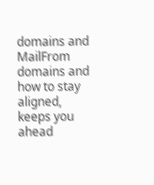domains and MailFrom domains and how to stay aligned, keeps you ahead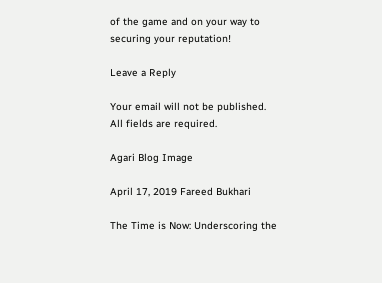of the game and on your way to securing your reputation!

Leave a Reply

Your email will not be published. All fields are required.

Agari Blog Image

April 17, 2019 Fareed Bukhari

The Time is Now: Underscoring the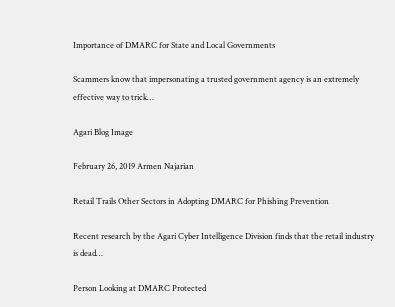Importance of DMARC for State and Local Governments

Scammers know that impersonating a trusted government agency is an extremely effective way to trick…

Agari Blog Image

February 26, 2019 Armen Najarian

Retail Trails Other Sectors in Adopting DMARC for Phishing Prevention

Recent research by the Agari Cyber Intelligence Division finds that the retail industry is dead…

Person Looking at DMARC Protected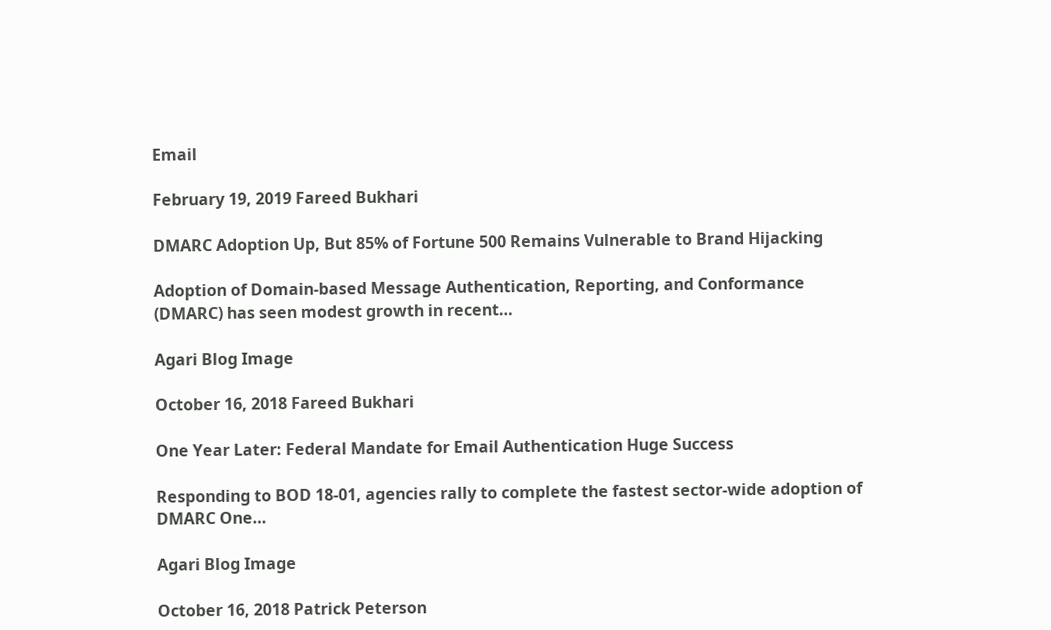Email

February 19, 2019 Fareed Bukhari

DMARC Adoption Up, But 85% of Fortune 500 Remains Vulnerable to Brand Hijacking

Adoption of Domain-based Message Authentication, Reporting, and Conformance (DMARC) has seen modest growth in recent…

Agari Blog Image

October 16, 2018 Fareed Bukhari

One Year Later: Federal Mandate for Email Authentication Huge Success

Responding to BOD 18-01, agencies rally to complete the fastest sector-wide adoption of DMARC One…

Agari Blog Image

October 16, 2018 Patrick Peterson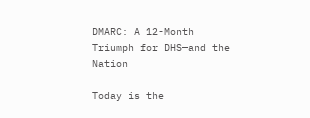DMARC: A 12-Month Triumph for DHS—and the Nation

Today is the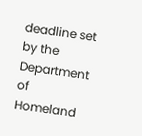deadline set by the Department of Homeland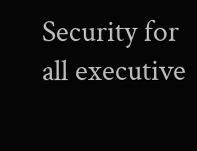Security for all executive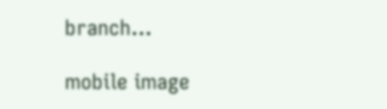branch…

mobile image